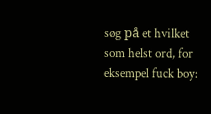søg på et hvilket som helst ord, for eksempel fuck boy: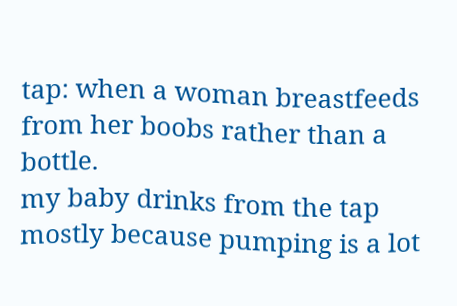tap: when a woman breastfeeds from her boobs rather than a bottle.
my baby drinks from the tap mostly because pumping is a lot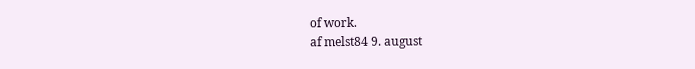of work.
af melst84 9. august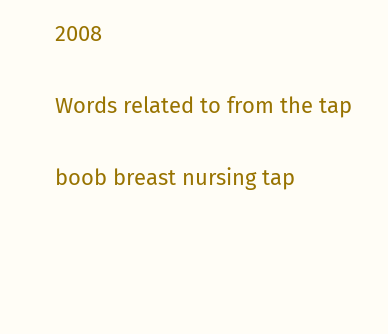2008

Words related to from the tap

boob breast nursing tap